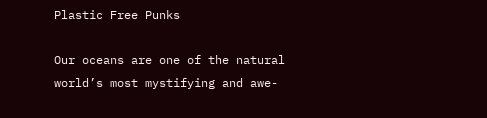Plastic Free Punks

Our oceans are one of the natural world’s most mystifying and awe-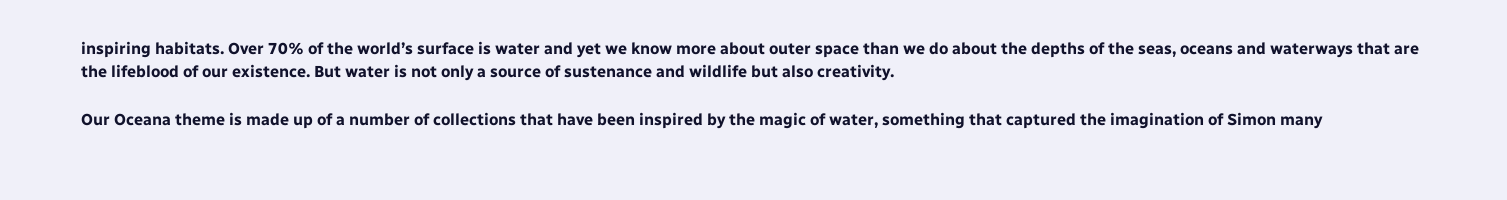inspiring habitats. Over 70% of the world’s surface is water and yet we know more about outer space than we do about the depths of the seas, oceans and waterways that are the lifeblood of our existence. But water is not only a source of sustenance and wildlife but also creativity.

Our Oceana theme is made up of a number of collections that have been inspired by the magic of water, something that captured the imagination of Simon many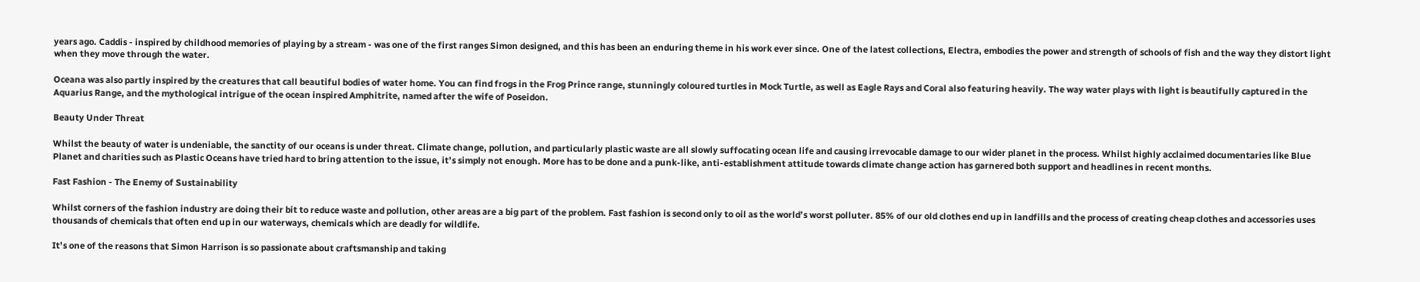years ago. Caddis - inspired by childhood memories of playing by a stream - was one of the first ranges Simon designed, and this has been an enduring theme in his work ever since. One of the latest collections, Electra, embodies the power and strength of schools of fish and the way they distort light when they move through the water.

Oceana was also partly inspired by the creatures that call beautiful bodies of water home. You can find frogs in the Frog Prince range, stunningly coloured turtles in Mock Turtle, as well as Eagle Rays and Coral also featuring heavily. The way water plays with light is beautifully captured in the Aquarius Range, and the mythological intrigue of the ocean inspired Amphitrite, named after the wife of Poseidon.

Beauty Under Threat

Whilst the beauty of water is undeniable, the sanctity of our oceans is under threat. Climate change, pollution, and particularly plastic waste are all slowly suffocating ocean life and causing irrevocable damage to our wider planet in the process. Whilst highly acclaimed documentaries like Blue Planet and charities such as Plastic Oceans have tried hard to bring attention to the issue, it’s simply not enough. More has to be done and a punk-like, anti-establishment attitude towards climate change action has garnered both support and headlines in recent months.

Fast Fashion - The Enemy of Sustainability

Whilst corners of the fashion industry are doing their bit to reduce waste and pollution, other areas are a big part of the problem. Fast fashion is second only to oil as the world’s worst polluter. 85% of our old clothes end up in landfills and the process of creating cheap clothes and accessories uses thousands of chemicals that often end up in our waterways, chemicals which are deadly for wildlife.

It’s one of the reasons that Simon Harrison is so passionate about craftsmanship and taking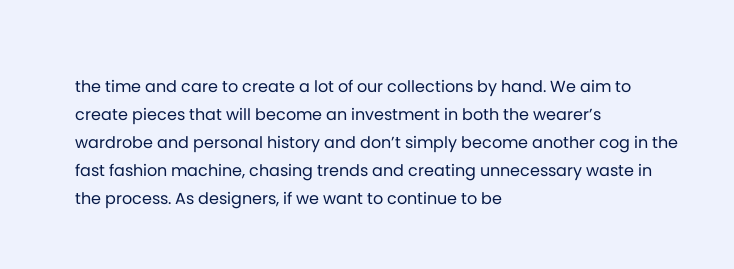the time and care to create a lot of our collections by hand. We aim to create pieces that will become an investment in both the wearer’s wardrobe and personal history and don’t simply become another cog in the fast fashion machine, chasing trends and creating unnecessary waste in the process. As designers, if we want to continue to be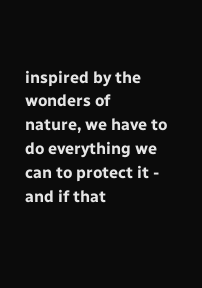inspired by the wonders of nature, we have to do everything we can to protect it - and if that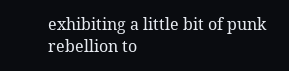exhibiting a little bit of punk rebellion to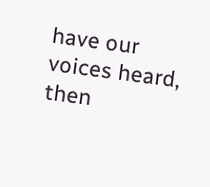have our voices heard, then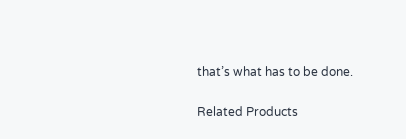that’s what has to be done.

Related Products